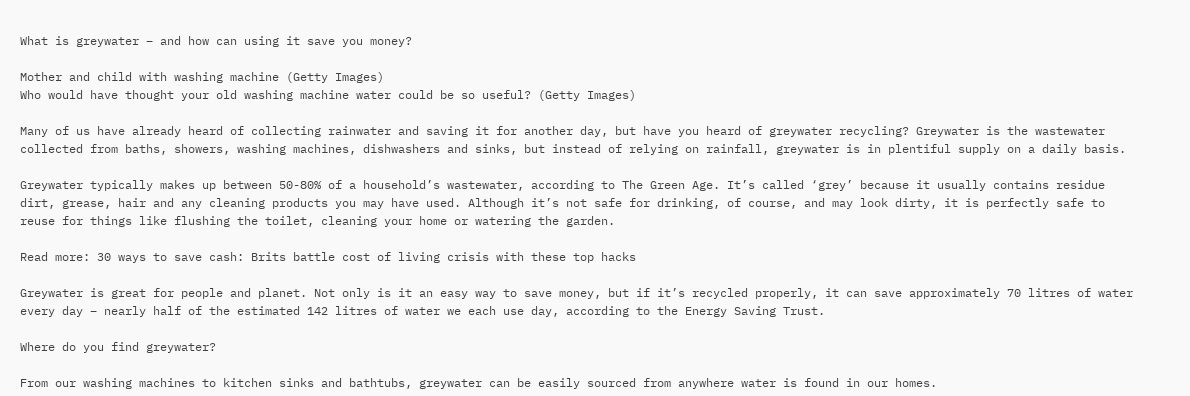What is greywater – and how can using it save you money?

Mother and child with washing machine (Getty Images)
Who would have thought your old washing machine water could be so useful? (Getty Images)

Many of us have already heard of collecting rainwater and saving it for another day, but have you heard of greywater recycling? Greywater is the wastewater collected from baths, showers, washing machines, dishwashers and sinks, but instead of relying on rainfall, greywater is in plentiful supply on a daily basis.

Greywater typically makes up between 50-80% of a household’s wastewater, according to The Green Age. It’s called ‘grey’ because it usually contains residue dirt, grease, hair and any cleaning products you may have used. Although it’s not safe for drinking, of course, and may look dirty, it is perfectly safe to reuse for things like flushing the toilet, cleaning your home or watering the garden.

Read more: 30 ways to save cash: Brits battle cost of living crisis with these top hacks

Greywater is great for people and planet. Not only is it an easy way to save money, but if it’s recycled properly, it can save approximately 70 litres of water every day – nearly half of the estimated 142 litres of water we each use day, according to the Energy Saving Trust.

Where do you find greywater?

From our washing machines to kitchen sinks and bathtubs, greywater can be easily sourced from anywhere water is found in our homes.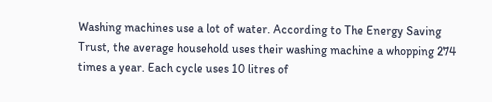Washing machines use a lot of water. According to The Energy Saving Trust, the average household uses their washing machine a whopping 274 times a year. Each cycle uses 10 litres of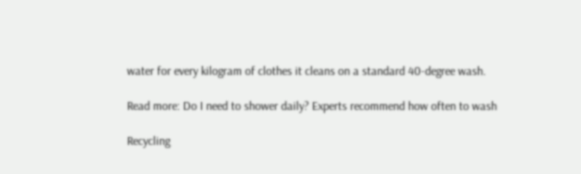water for every kilogram of clothes it cleans on a standard 40-degree wash.

Read more: Do I need to shower daily? Experts recommend how often to wash

Recycling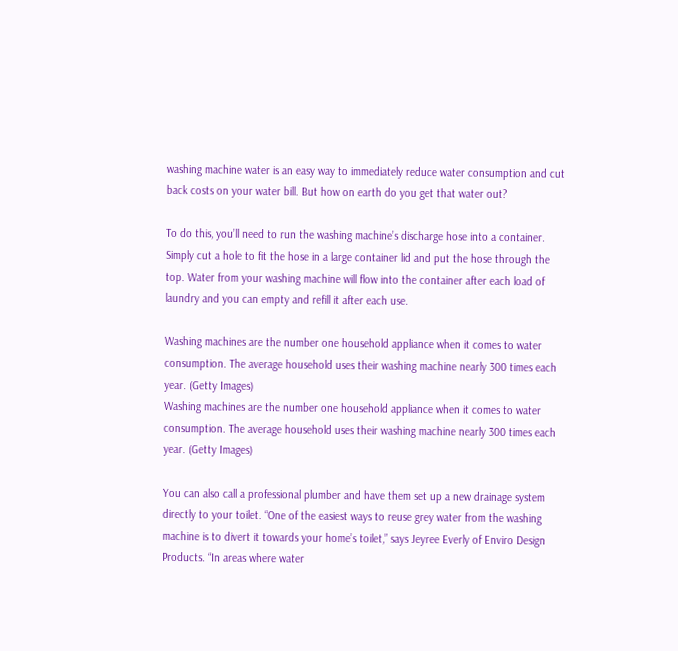washing machine water is an easy way to immediately reduce water consumption and cut back costs on your water bill. But how on earth do you get that water out?

To do this, you’ll need to run the washing machine’s discharge hose into a container. Simply cut a hole to fit the hose in a large container lid and put the hose through the top. Water from your washing machine will flow into the container after each load of laundry and you can empty and refill it after each use.

Washing machines are the number one household appliance when it comes to water consumption. The average household uses their washing machine nearly 300 times each year. (Getty Images)
Washing machines are the number one household appliance when it comes to water consumption. The average household uses their washing machine nearly 300 times each year. (Getty Images)

You can also call a professional plumber and have them set up a new drainage system directly to your toilet. “One of the easiest ways to reuse grey water from the washing machine is to divert it towards your home’s toilet,” says Jeyree Everly of Enviro Design Products. “In areas where water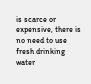is scarce or expensive, there is no need to use fresh drinking water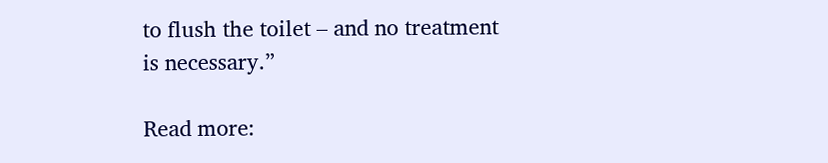to flush the toilet – and no treatment is necessary.”

Read more: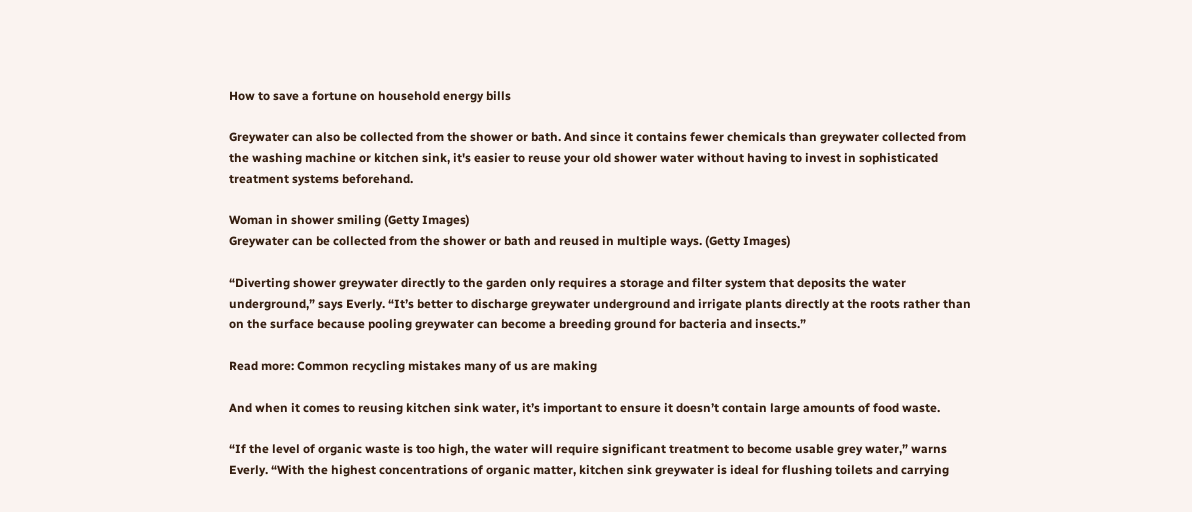How to save a fortune on household energy bills

Greywater can also be collected from the shower or bath. And since it contains fewer chemicals than greywater collected from the washing machine or kitchen sink, it's easier to reuse your old shower water without having to invest in sophisticated treatment systems beforehand.

Woman in shower smiling (Getty Images)
Greywater can be collected from the shower or bath and reused in multiple ways. (Getty Images)

“Diverting shower greywater directly to the garden only requires a storage and filter system that deposits the water underground,” says Everly. “It’s better to discharge greywater underground and irrigate plants directly at the roots rather than on the surface because pooling greywater can become a breeding ground for bacteria and insects.”

Read more: Common recycling mistakes many of us are making

And when it comes to reusing kitchen sink water, it’s important to ensure it doesn’t contain large amounts of food waste.

“If the level of organic waste is too high, the water will require significant treatment to become usable grey water,” warns Everly. “With the highest concentrations of organic matter, kitchen sink greywater is ideal for flushing toilets and carrying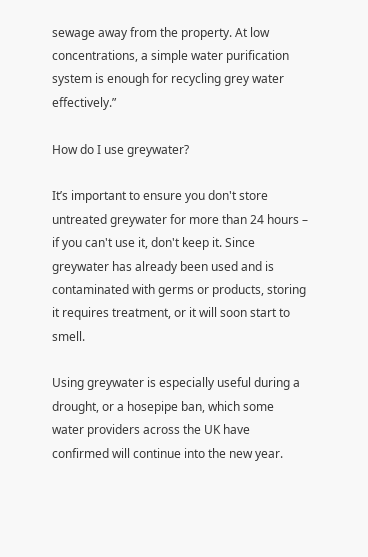sewage away from the property. At low concentrations, a simple water purification system is enough for recycling grey water effectively.”

How do I use greywater?

It’s important to ensure you don't store untreated greywater for more than 24 hours – if you can't use it, don't keep it. Since greywater has already been used and is contaminated with germs or products, storing it requires treatment, or it will soon start to smell.

Using greywater is especially useful during a drought, or a hosepipe ban, which some water providers across the UK have confirmed will continue into the new year.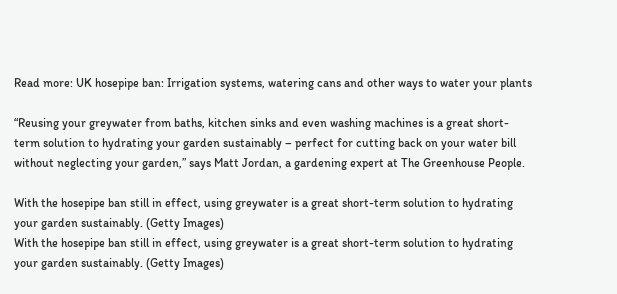Read more: UK hosepipe ban: Irrigation systems, watering cans and other ways to water your plants

“Reusing your greywater from baths, kitchen sinks and even washing machines is a great short-term solution to hydrating your garden sustainably – perfect for cutting back on your water bill without neglecting your garden,” says Matt Jordan, a gardening expert at The Greenhouse People.

With the hosepipe ban still in effect, using greywater is a great short-term solution to hydrating your garden sustainably. (Getty Images)
With the hosepipe ban still in effect, using greywater is a great short-term solution to hydrating your garden sustainably. (Getty Images)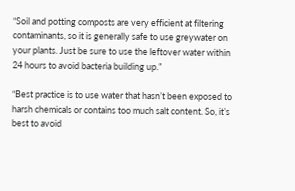“Soil and potting composts are very efficient at filtering contaminants, so it is generally safe to use greywater on your plants. Just be sure to use the leftover water within 24 hours to avoid bacteria building up.”

“Best practice is to use water that hasn’t been exposed to harsh chemicals or contains too much salt content. So, it’s best to avoid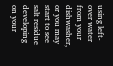using left-over water from your dishwasher, or you may start to see salt residue developing on your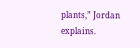plants,” Jordan explains.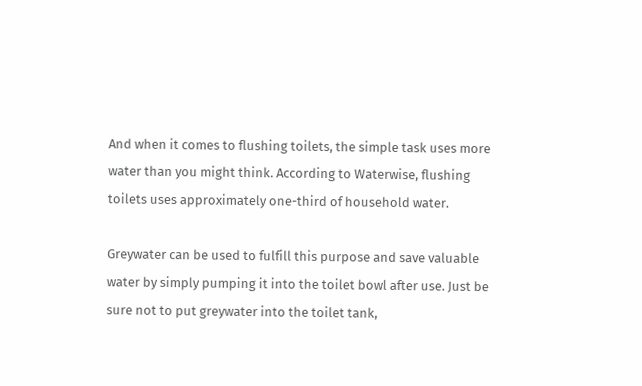And when it comes to flushing toilets, the simple task uses more water than you might think. According to Waterwise, flushing toilets uses approximately one-third of household water.

Greywater can be used to fulfill this purpose and save valuable water by simply pumping it into the toilet bowl after use. Just be sure not to put greywater into the toilet tank,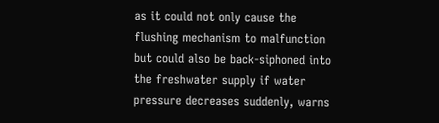as it could not only cause the flushing mechanism to malfunction but could also be back-siphoned into the freshwater supply if water pressure decreases suddenly, warns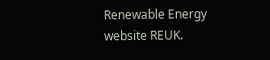Renewable Energy website REUK.